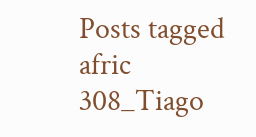Posts tagged afric
308_Tiago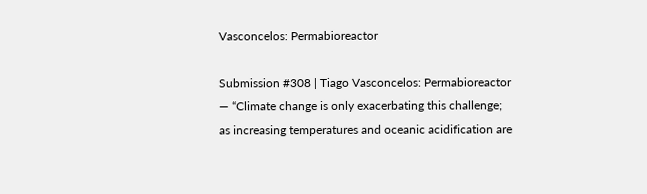Vasconcelos: Permabioreactor

Submission #308 | Tiago Vasconcelos: Permabioreactor — “Climate change is only exacerbating this challenge; as increasing temperatures and oceanic acidification are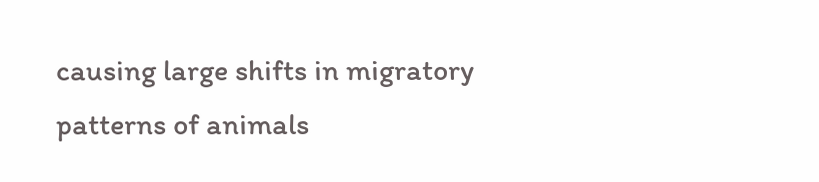causing large shifts in migratory patterns of animals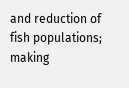and reduction of fish populations; making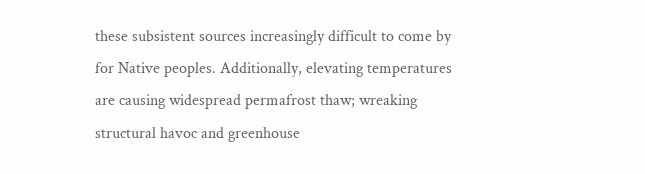these subsistent sources increasingly difficult to come by for Native peoples. Additionally, elevating temperatures are causing widespread permafrost thaw; wreaking structural havoc and greenhouse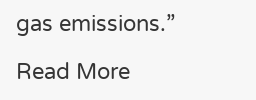gas emissions.”

Read More